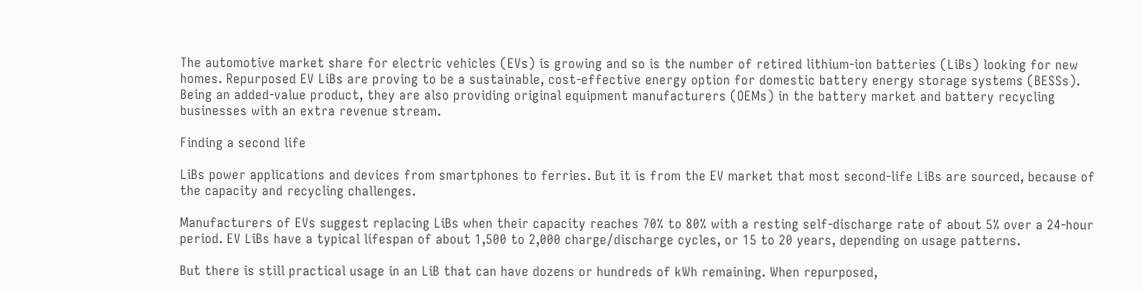The automotive market share for electric vehicles (EVs) is growing and so is the number of retired lithium-ion batteries (LiBs) looking for new homes. Repurposed EV LiBs are proving to be a sustainable, cost-effective energy option for domestic battery energy storage systems (BESSs). Being an added-value product, they are also providing original equipment manufacturers (OEMs) in the battery market and battery recycling businesses with an extra revenue stream.

Finding a second life

LiBs power applications and devices from smartphones to ferries. But it is from the EV market that most second-life LiBs are sourced, because of the capacity and recycling challenges.

Manufacturers of EVs suggest replacing LiBs when their capacity reaches 70% to 80% with a resting self-discharge rate of about 5% over a 24-hour period. EV LiBs have a typical lifespan of about 1,500 to 2,000 charge/discharge cycles, or 15 to 20 years, depending on usage patterns.

But there is still practical usage in an LiB that can have dozens or hundreds of kWh remaining. When repurposed,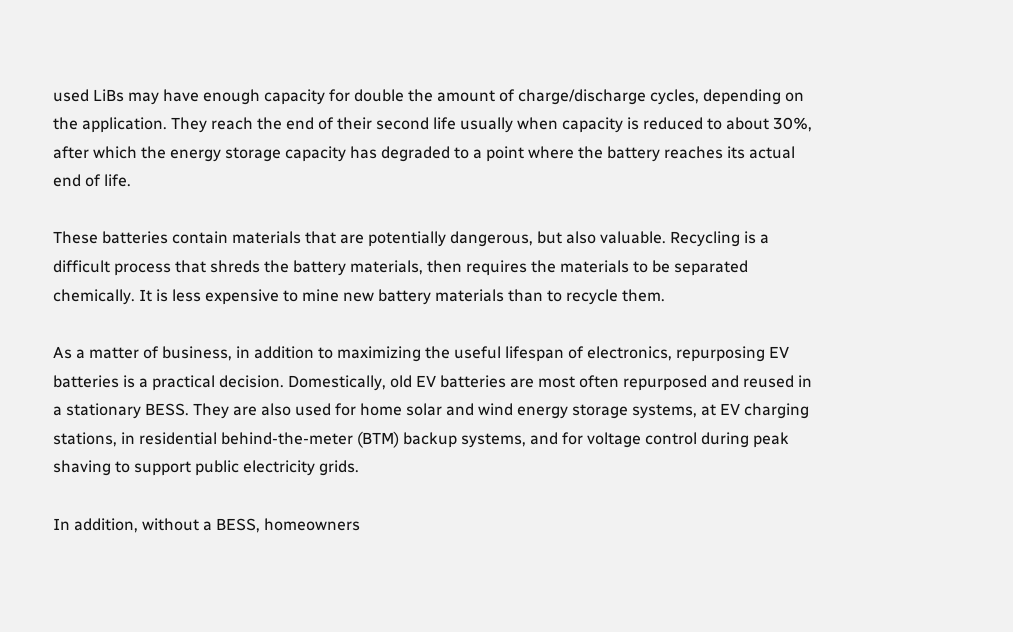used LiBs may have enough capacity for double the amount of charge/discharge cycles, depending on the application. They reach the end of their second life usually when capacity is reduced to about 30%, after which the energy storage capacity has degraded to a point where the battery reaches its actual end of life.

These batteries contain materials that are potentially dangerous, but also valuable. Recycling is a difficult process that shreds the battery materials, then requires the materials to be separated chemically. It is less expensive to mine new battery materials than to recycle them.

As a matter of business, in addition to maximizing the useful lifespan of electronics, repurposing EV batteries is a practical decision. Domestically, old EV batteries are most often repurposed and reused in a stationary BESS. They are also used for home solar and wind energy storage systems, at EV charging stations, in residential behind-the-meter (BTM) backup systems, and for voltage control during peak shaving to support public electricity grids.

In addition, without a BESS, homeowners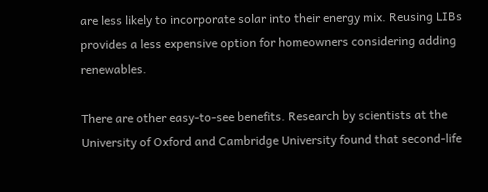are less likely to incorporate solar into their energy mix. Reusing LIBs provides a less expensive option for homeowners considering adding renewables.

There are other easy-to-see benefits. Research by scientists at the University of Oxford and Cambridge University found that second-life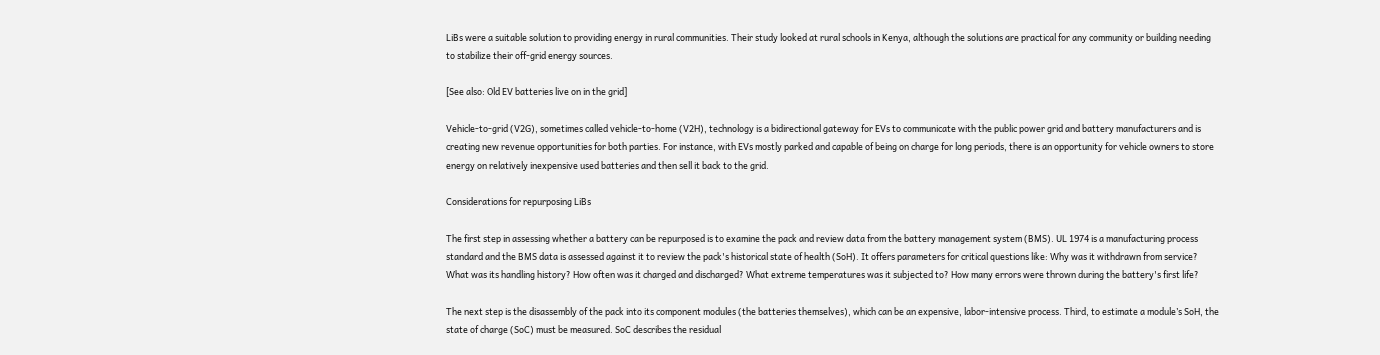LiBs were a suitable solution to providing energy in rural communities. Their study looked at rural schools in Kenya, although the solutions are practical for any community or building needing to stabilize their off-grid energy sources.

[See also: Old EV batteries live on in the grid]

Vehicle-to-grid (V2G), sometimes called vehicle-to-home (V2H), technology is a bidirectional gateway for EVs to communicate with the public power grid and battery manufacturers and is creating new revenue opportunities for both parties. For instance, with EVs mostly parked and capable of being on charge for long periods, there is an opportunity for vehicle owners to store energy on relatively inexpensive used batteries and then sell it back to the grid.

Considerations for repurposing LiBs

The first step in assessing whether a battery can be repurposed is to examine the pack and review data from the battery management system (BMS). UL 1974 is a manufacturing process standard and the BMS data is assessed against it to review the pack's historical state of health (SoH). It offers parameters for critical questions like: Why was it withdrawn from service? What was its handling history? How often was it charged and discharged? What extreme temperatures was it subjected to? How many errors were thrown during the battery's first life?

The next step is the disassembly of the pack into its component modules (the batteries themselves), which can be an expensive, labor-intensive process. Third, to estimate a module’s SoH, the state of charge (SoC) must be measured. SoC describes the residual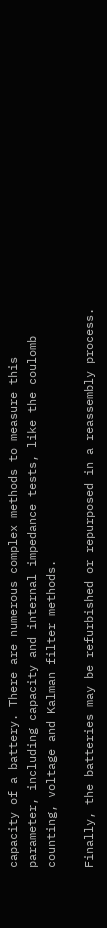capacity of a battery. There are numerous complex methods to measure this parameter, including capacity and internal impedance tests, like the coulomb counting, voltage and Kalman filter methods.

Finally, the batteries may be refurbished or repurposed in a reassembly process.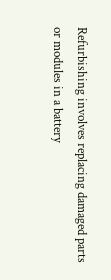Refurbishing involves replacing damaged parts or modules in a battery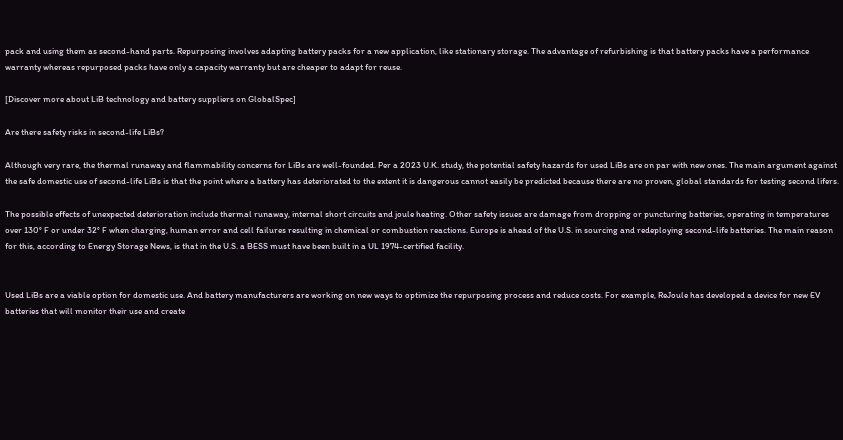pack and using them as second-hand parts. Repurposing involves adapting battery packs for a new application, like stationary storage. The advantage of refurbishing is that battery packs have a performance warranty whereas repurposed packs have only a capacity warranty but are cheaper to adapt for reuse.

[Discover more about LiB technology and battery suppliers on GlobalSpec]

Are there safety risks in second-life LiBs?

Although very rare, the thermal runaway and flammability concerns for LiBs are well-founded. Per a 2023 U.K. study, the potential safety hazards for used LiBs are on par with new ones. The main argument against the safe domestic use of second-life LiBs is that the point where a battery has deteriorated to the extent it is dangerous cannot easily be predicted because there are no proven, global standards for testing second lifers.

The possible effects of unexpected deterioration include thermal runaway, internal short circuits and joule heating. Other safety issues are damage from dropping or puncturing batteries, operating in temperatures over 130° F or under 32° F when charging, human error and cell failures resulting in chemical or combustion reactions. Europe is ahead of the U.S. in sourcing and redeploying second-life batteries. The main reason for this, according to Energy Storage News, is that in the U.S. a BESS must have been built in a UL 1974-certified facility.


Used LiBs are a viable option for domestic use. And battery manufacturers are working on new ways to optimize the repurposing process and reduce costs. For example, ReJoule has developed a device for new EV batteries that will monitor their use and create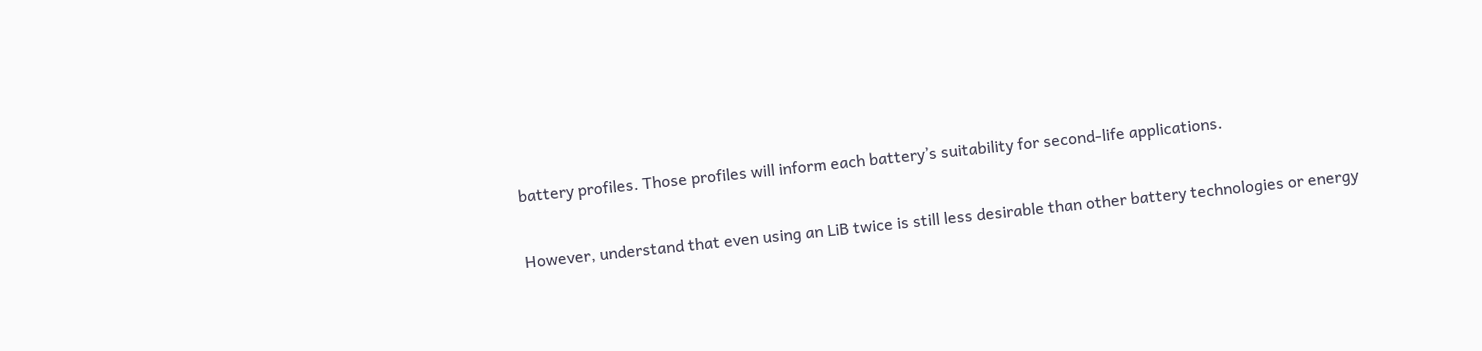battery profiles. Those profiles will inform each battery’s suitability for second-life applications.

However, understand that even using an LiB twice is still less desirable than other battery technologies or energy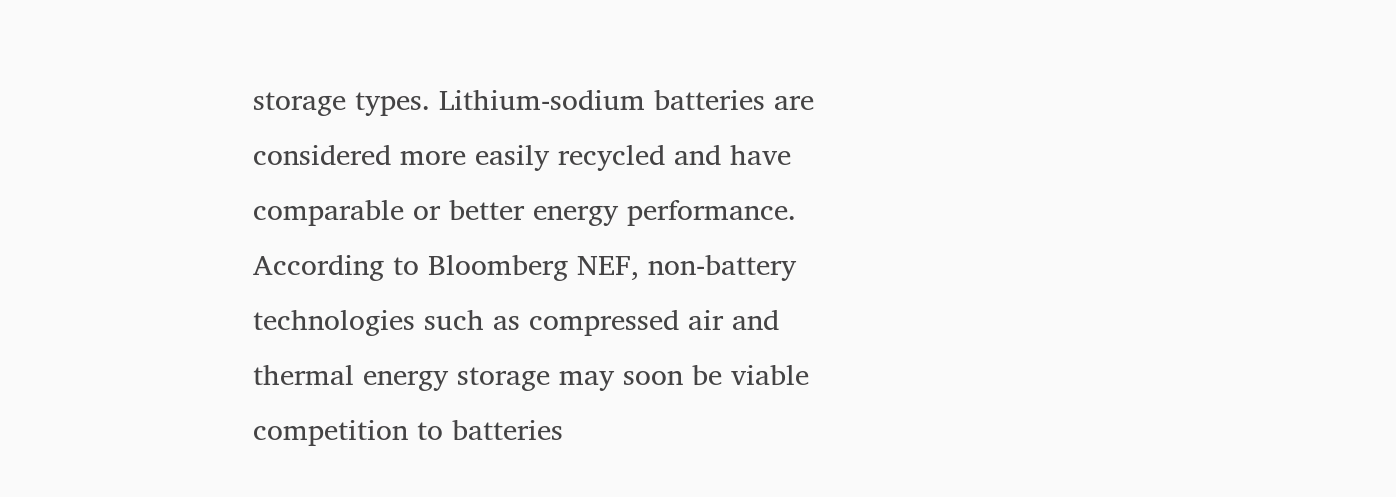storage types. Lithium-sodium batteries are considered more easily recycled and have comparable or better energy performance. According to Bloomberg NEF, non-battery technologies such as compressed air and thermal energy storage may soon be viable competition to batteries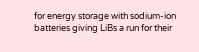for energy storage with sodium-ion batteries giving LiBs a run for their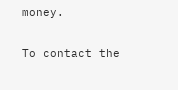money.

To contact the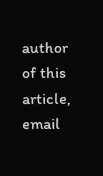author of this article, email